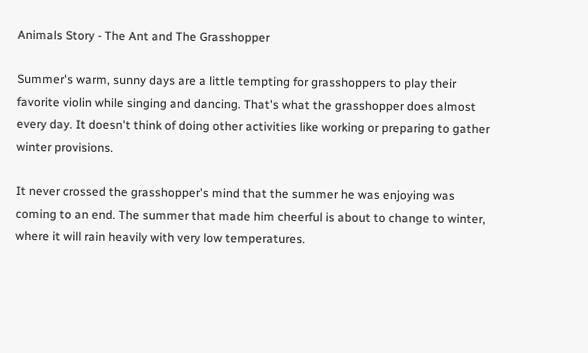Animals Story - The Ant and The Grasshopper

Summer's warm, sunny days are a little tempting for grasshoppers to play their favorite violin while singing and dancing. That's what the grasshopper does almost every day. It doesn't think of doing other activities like working or preparing to gather winter provisions.

It never crossed the grasshopper's mind that the summer he was enjoying was coming to an end. The summer that made him cheerful is about to change to winter, where it will rain heavily with very low temperatures.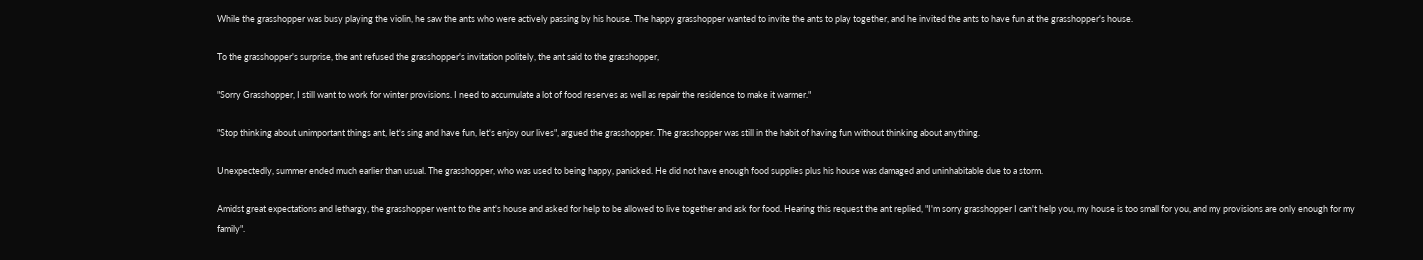While the grasshopper was busy playing the violin, he saw the ants who were actively passing by his house. The happy grasshopper wanted to invite the ants to play together, and he invited the ants to have fun at the grasshopper's house.

To the grasshopper's surprise, the ant refused the grasshopper's invitation politely, the ant said to the grasshopper,

"Sorry Grasshopper, I still want to work for winter provisions. I need to accumulate a lot of food reserves as well as repair the residence to make it warmer."

"Stop thinking about unimportant things ant, let's sing and have fun, let's enjoy our lives", argued the grasshopper. The grasshopper was still in the habit of having fun without thinking about anything.

Unexpectedly, summer ended much earlier than usual. The grasshopper, who was used to being happy, panicked. He did not have enough food supplies plus his house was damaged and uninhabitable due to a storm.

Amidst great expectations and lethargy, the grasshopper went to the ant's house and asked for help to be allowed to live together and ask for food. Hearing this request the ant replied, "I'm sorry grasshopper I can't help you, my house is too small for you, and my provisions are only enough for my family".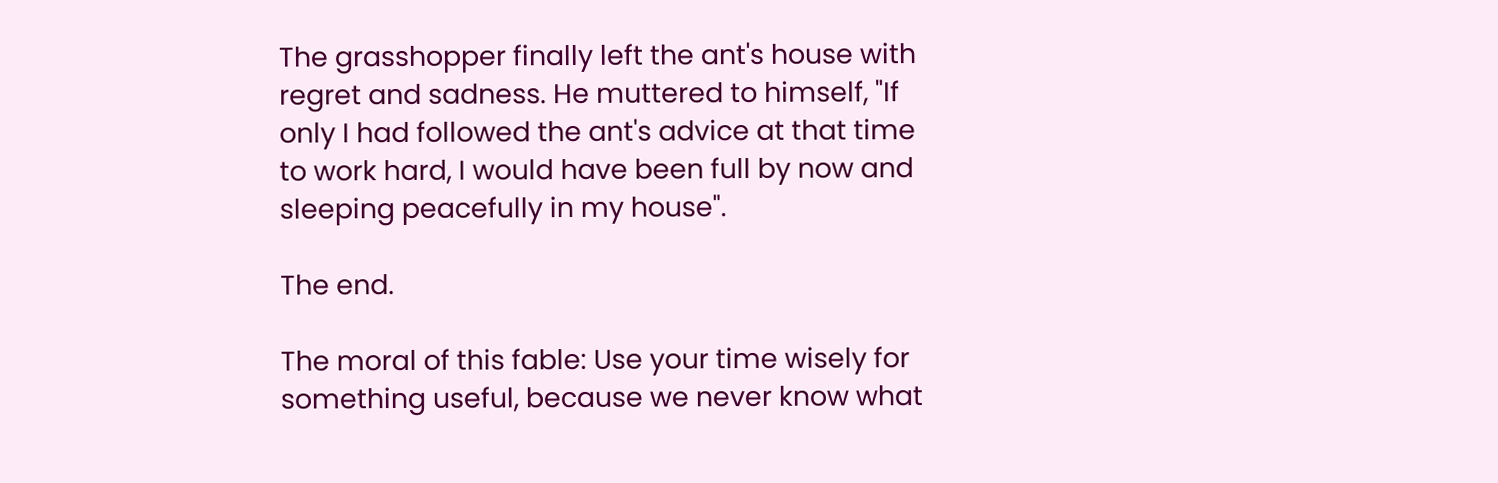The grasshopper finally left the ant's house with regret and sadness. He muttered to himself, "If only I had followed the ant's advice at that time to work hard, I would have been full by now and sleeping peacefully in my house".

The end.

The moral of this fable: Use your time wisely for something useful, because we never know what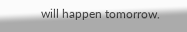will happen tomorrow.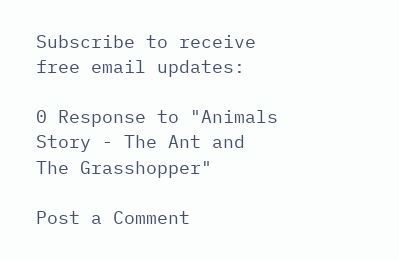Subscribe to receive free email updates:

0 Response to "Animals Story - The Ant and The Grasshopper"

Post a Comment